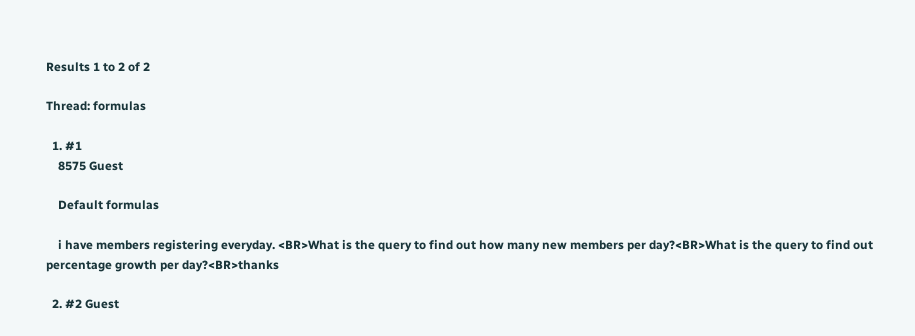Results 1 to 2 of 2

Thread: formulas

  1. #1
    8575 Guest

    Default formulas

    i have members registering everyday. <BR>What is the query to find out how many new members per day?<BR>What is the query to find out percentage growth per day?<BR>thanks

  2. #2 Guest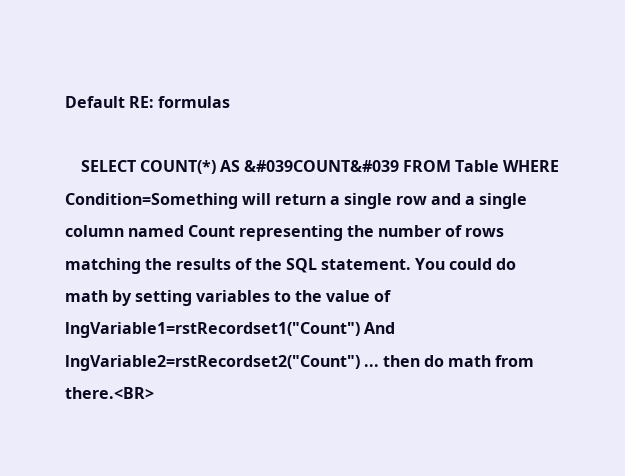Default RE: formulas

    SELECT COUNT(*) AS &#039COUNT&#039 FROM Table WHERE Condition=Something will return a single row and a single column named Count representing the number of rows matching the results of the SQL statement. You could do math by setting variables to the value of lngVariable1=rstRecordset1("Count") And lngVariable2=rstRecordset2("Count") ... then do math from there.<BR>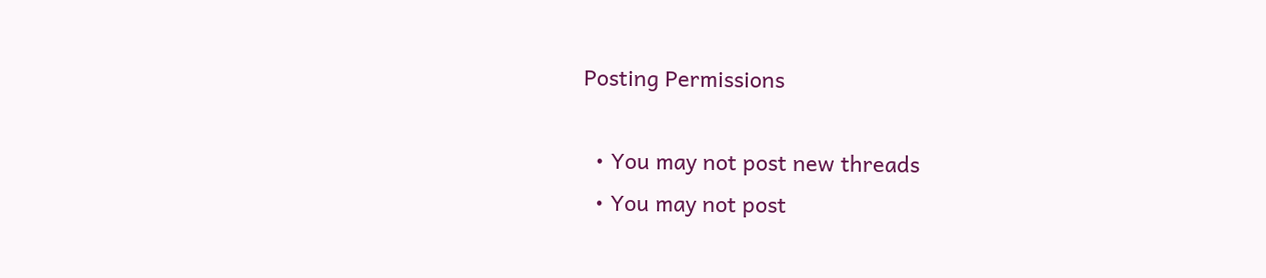Posting Permissions

  • You may not post new threads
  • You may not post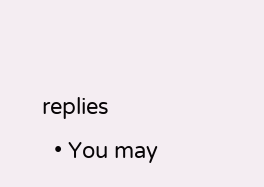replies
  • You may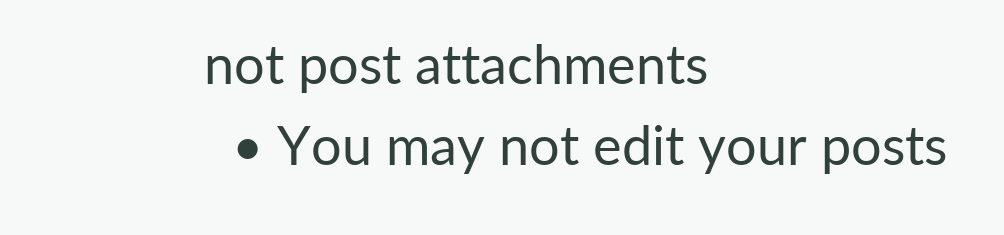not post attachments
  • You may not edit your posts